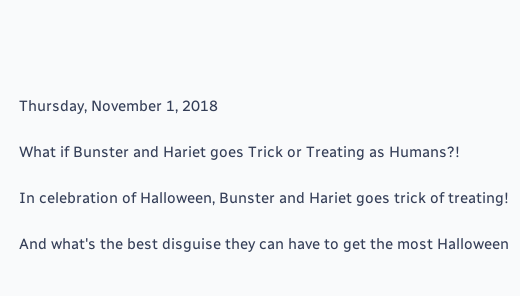Thursday, November 1, 2018

What if Bunster and Hariet goes Trick or Treating as Humans?!

In celebration of Halloween, Bunster and Hariet goes trick of treating!

And what's the best disguise they can have to get the most Halloween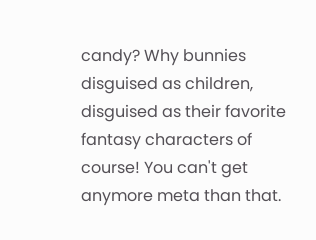candy? Why bunnies disguised as children, disguised as their favorite fantasy characters of course! You can't get anymore meta than that.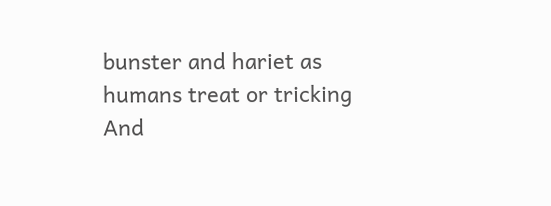bunster and hariet as humans treat or tricking
And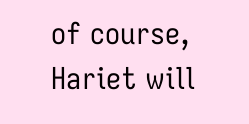of course, Hariet will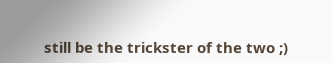still be the trickster of the two ;)